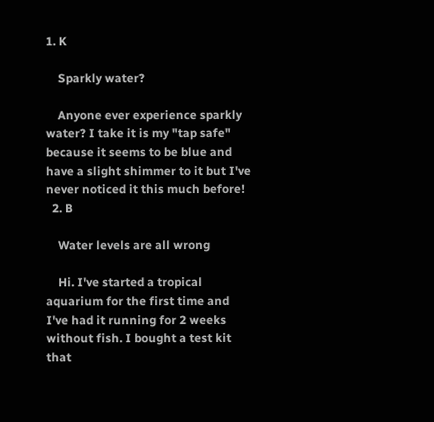1. K

    Sparkly water?

    Anyone ever experience sparkly water? I take it is my "tap safe" because it seems to be blue and have a slight shimmer to it but I've never noticed it this much before!
  2. B

    Water levels are all wrong

    Hi. I've started a tropical aquarium for the first time and I've had it running for 2 weeks without fish. I bought a test kit that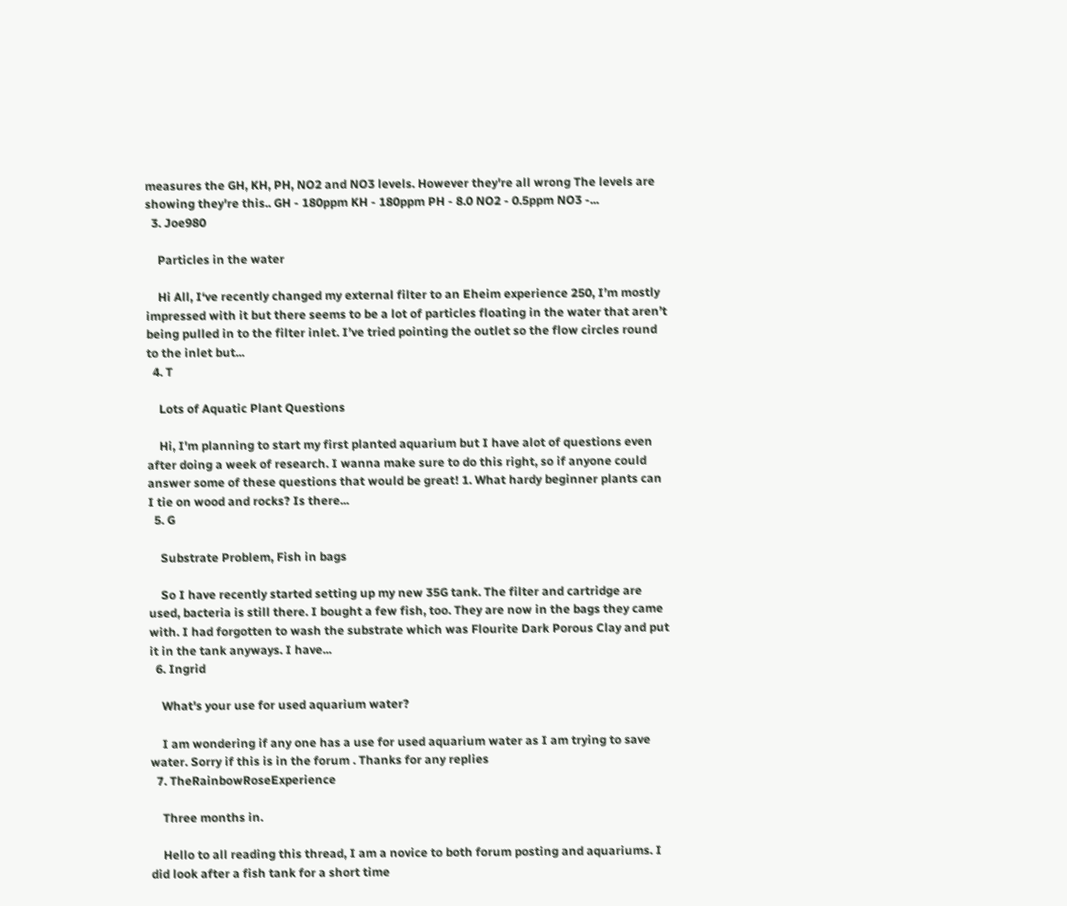measures the GH, KH, PH, NO2 and NO3 levels. However they're all wrong The levels are showing they're this.. GH - 180ppm KH - 180ppm PH - 8.0 NO2 - 0.5ppm NO3 -...
  3. Joe980

    Particles in the water

    Hi All, I‘ve recently changed my external filter to an Eheim experience 250, I’m mostly impressed with it but there seems to be a lot of particles floating in the water that aren’t being pulled in to the filter inlet. I’ve tried pointing the outlet so the flow circles round to the inlet but...
  4. T

    Lots of Aquatic Plant Questions

    Hi, I'm planning to start my first planted aquarium but I have alot of questions even after doing a week of research. I wanna make sure to do this right, so if anyone could answer some of these questions that would be great! 1. What hardy beginner plants can I tie on wood and rocks? Is there...
  5. G

    Substrate Problem, Fish in bags

    So I have recently started setting up my new 35G tank. The filter and cartridge are used, bacteria is still there. I bought a few fish, too. They are now in the bags they came with. I had forgotten to wash the substrate which was Flourite Dark Porous Clay and put it in the tank anyways. I have...
  6. Ingrid

    What's your use for used aquarium water?

    I am wondering if any one has a use for used aquarium water as I am trying to save water. Sorry if this is in the forum . Thanks for any replies
  7. TheRainbowRoseExperience

    Three months in.

    Hello to all reading this thread, I am a novice to both forum posting and aquariums. I did look after a fish tank for a short time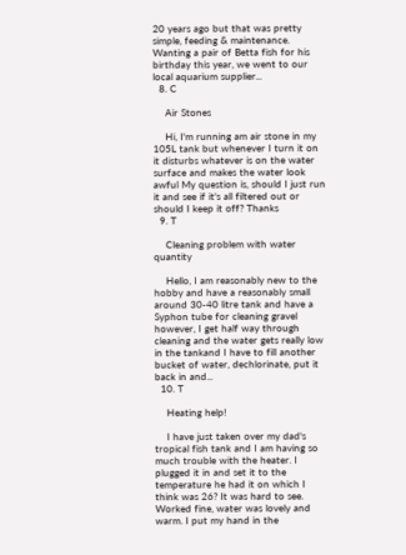20 years ago but that was pretty simple, feeding & maintenance. Wanting a pair of Betta fish for his birthday this year, we went to our local aquarium supplier...
  8. C

    Air Stones

    Hi, I'm running am air stone in my 105L tank but whenever I turn it on it disturbs whatever is on the water surface and makes the water look awful My question is, should I just run it and see if it's all filtered out or should I keep it off? Thanks
  9. T

    Cleaning problem with water quantity

    Hello, I am reasonably new to the hobby and have a reasonably small around 30-40 litre tank and have a Syphon tube for cleaning gravel however, I get half way through cleaning and the water gets really low in the tankand I have to fill another bucket of water, dechlorinate, put it back in and...
  10. T

    Heating help!

    I have just taken over my dad's tropical fish tank and I am having so much trouble with the heater. I plugged it in and set it to the temperature he had it on which I think was 26? It was hard to see. Worked fine, water was lovely and warm. I put my hand in the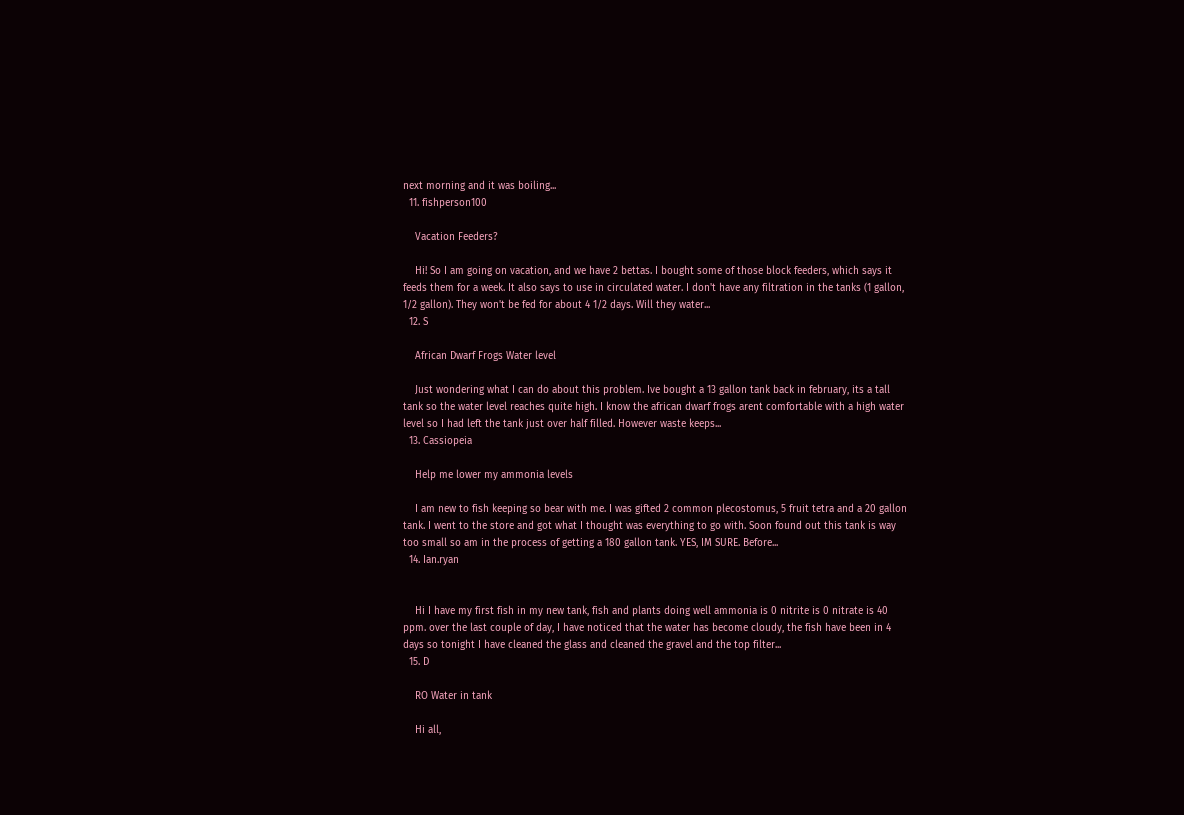next morning and it was boiling...
  11. fishperson100

    Vacation Feeders?

    Hi! So I am going on vacation, and we have 2 bettas. I bought some of those block feeders, which says it feeds them for a week. It also says to use in circulated water. I don't have any filtration in the tanks (1 gallon, 1/2 gallon). They won't be fed for about 4 1/2 days. Will they water...
  12. S

    African Dwarf Frogs Water level

    Just wondering what I can do about this problem. Ive bought a 13 gallon tank back in february, its a tall tank so the water level reaches quite high. I know the african dwarf frogs arent comfortable with a high water level so I had left the tank just over half filled. However waste keeps...
  13. Cassiopeia

    Help me lower my ammonia levels

    I am new to fish keeping so bear with me. I was gifted 2 common plecostomus, 5 fruit tetra and a 20 gallon tank. I went to the store and got what I thought was everything to go with. Soon found out this tank is way too small so am in the process of getting a 180 gallon tank. YES, IM SURE. Before...
  14. Ian.ryan


    Hi I have my first fish in my new tank, fish and plants doing well ammonia is 0 nitrite is 0 nitrate is 40 ppm. over the last couple of day, I have noticed that the water has become cloudy, the fish have been in 4 days so tonight I have cleaned the glass and cleaned the gravel and the top filter...
  15. D

    RO Water in tank

    Hi all,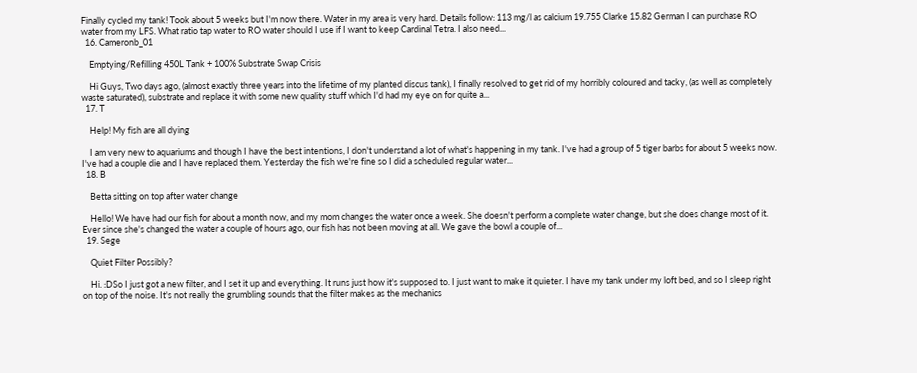Finally cycled my tank! Took about 5 weeks but I'm now there. Water in my area is very hard. Details follow: 113 mg/l as calcium 19.755 Clarke 15.82 German I can purchase RO water from my LFS. What ratio tap water to RO water should I use if I want to keep Cardinal Tetra. I also need...
  16. Cameronb_01

    Emptying/Refilling 450L Tank + 100% Substrate Swap Crisis

    Hi Guys, Two days ago, (almost exactly three years into the lifetime of my planted discus tank), I finally resolved to get rid of my horribly coloured and tacky, (as well as completely waste saturated), substrate and replace it with some new quality stuff which I'd had my eye on for quite a...
  17. T

    Help! My fish are all dying

    I am very new to aquariums and though I have the best intentions, I don't understand a lot of what's happening in my tank. I've had a group of 5 tiger barbs for about 5 weeks now. I've had a couple die and I have replaced them. Yesterday the fish we're fine so I did a scheduled regular water...
  18. B

    Betta sitting on top after water change

    Hello! We have had our fish for about a month now, and my mom changes the water once a week. She doesn't perform a complete water change, but she does change most of it. Ever since she's changed the water a couple of hours ago, our fish has not been moving at all. We gave the bowl a couple of...
  19. Sege

    Quiet Filter Possibly?

    Hi. :DSo I just got a new filter, and I set it up and everything. It runs just how it's supposed to. I just want to make it quieter. I have my tank under my loft bed, and so I sleep right on top of the noise. It's not really the grumbling sounds that the filter makes as the mechanics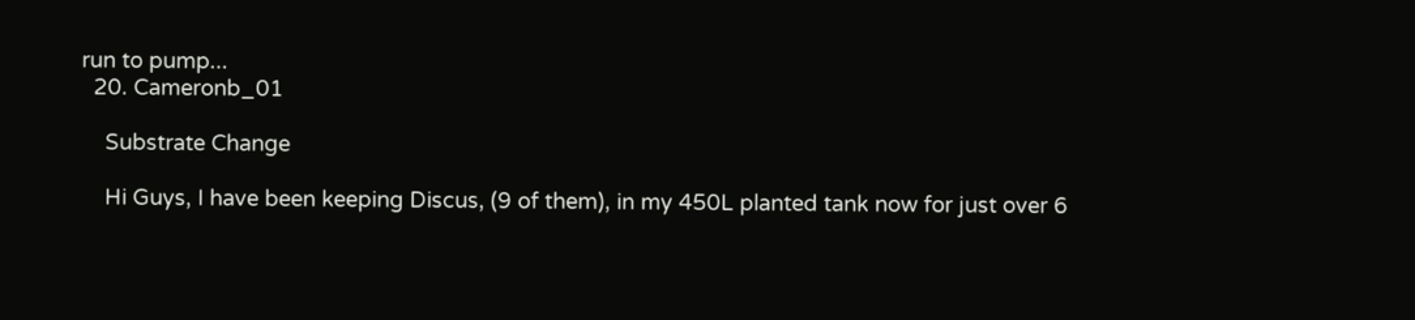run to pump...
  20. Cameronb_01

    Substrate Change

    Hi Guys, I have been keeping Discus, (9 of them), in my 450L planted tank now for just over 6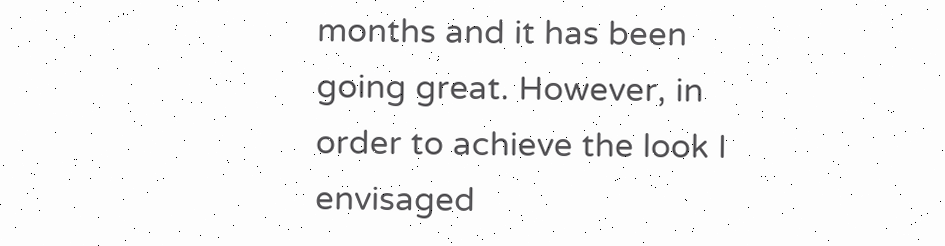months and it has been going great. However, in order to achieve the look I envisaged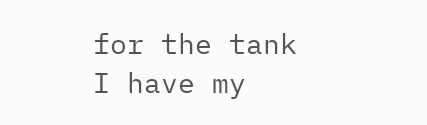for the tank I have my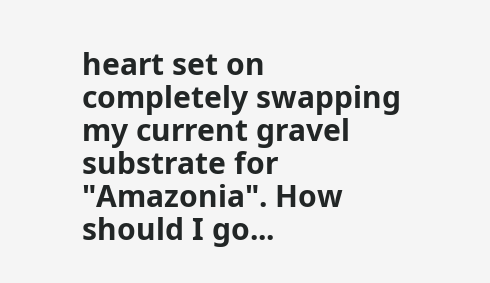heart set on completely swapping my current gravel substrate for "Amazonia". How should I go...